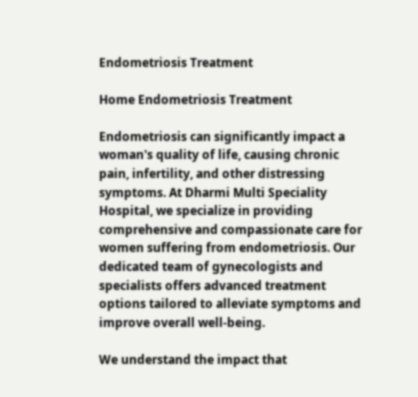Endometriosis Treatment

Home Endometriosis Treatment

Endometriosis can significantly impact a woman's quality of life, causing chronic pain, infertility, and other distressing symptoms. At Dharmi Multi Speciality Hospital, we specialize in providing comprehensive and compassionate care for women suffering from endometriosis. Our dedicated team of gynecologists and specialists offers advanced treatment options tailored to alleviate symptoms and improve overall well-being.

We understand the impact that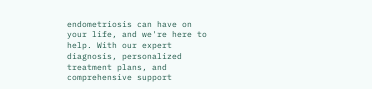endometriosis can have on your life, and we're here to help. With our expert diagnosis, personalized treatment plans, and comprehensive support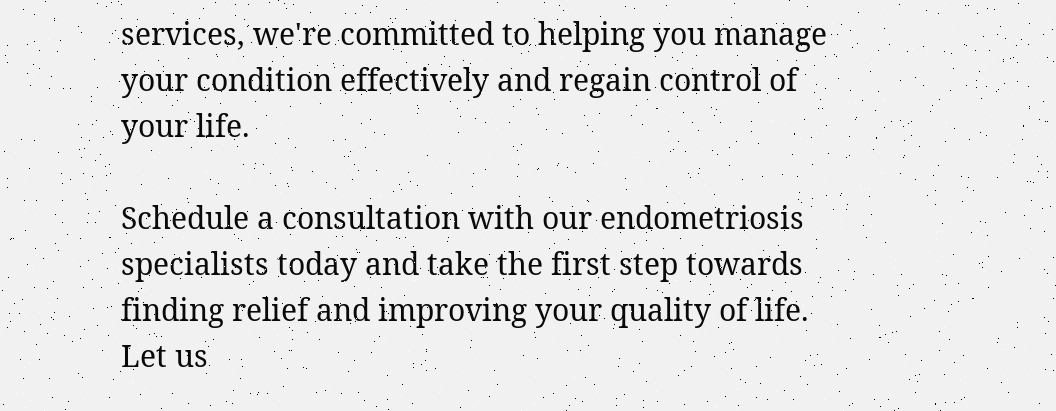services, we're committed to helping you manage your condition effectively and regain control of your life.

Schedule a consultation with our endometriosis specialists today and take the first step towards finding relief and improving your quality of life. Let us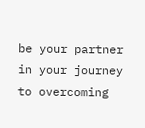be your partner in your journey to overcoming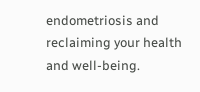endometriosis and reclaiming your health and well-being.